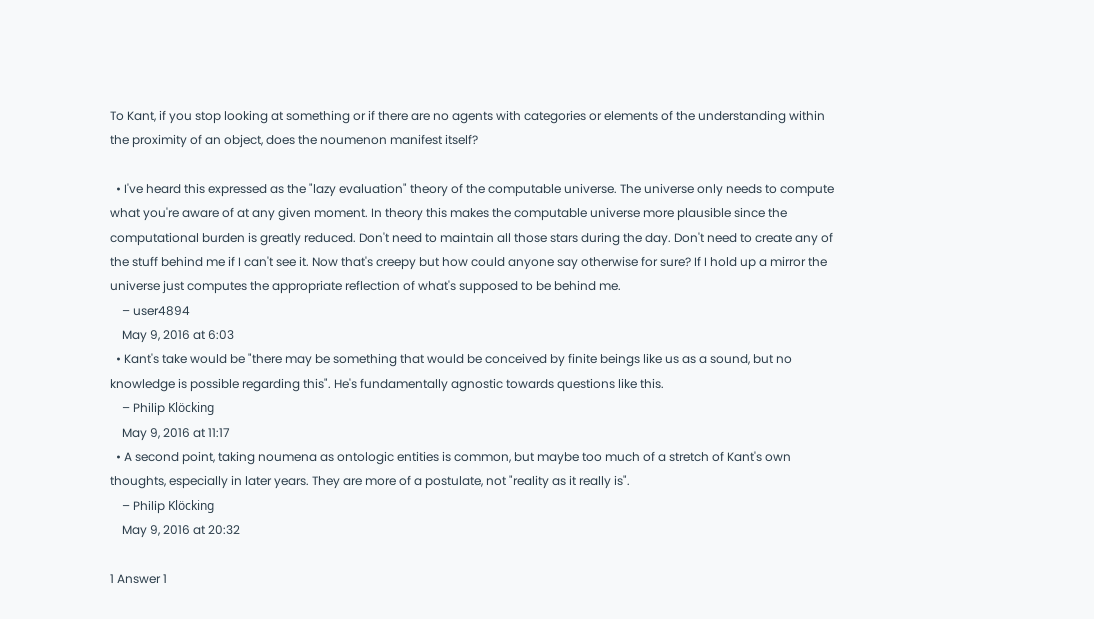To Kant, if you stop looking at something or if there are no agents with categories or elements of the understanding within the proximity of an object, does the noumenon manifest itself?

  • I've heard this expressed as the "lazy evaluation" theory of the computable universe. The universe only needs to compute what you're aware of at any given moment. In theory this makes the computable universe more plausible since the computational burden is greatly reduced. Don't need to maintain all those stars during the day. Don't need to create any of the stuff behind me if I can't see it. Now that's creepy but how could anyone say otherwise for sure? If I hold up a mirror the universe just computes the appropriate reflection of what's supposed to be behind me.
    – user4894
    May 9, 2016 at 6:03
  • Kant's take would be "there may be something that would be conceived by finite beings like us as a sound, but no knowledge is possible regarding this". He's fundamentally agnostic towards questions like this.
    – Philip Klöcking
    May 9, 2016 at 11:17
  • A second point, taking noumena as ontologic entities is common, but maybe too much of a stretch of Kant's own thoughts, especially in later years. They are more of a postulate, not "reality as it really is".
    – Philip Klöcking
    May 9, 2016 at 20:32

1 Answer 1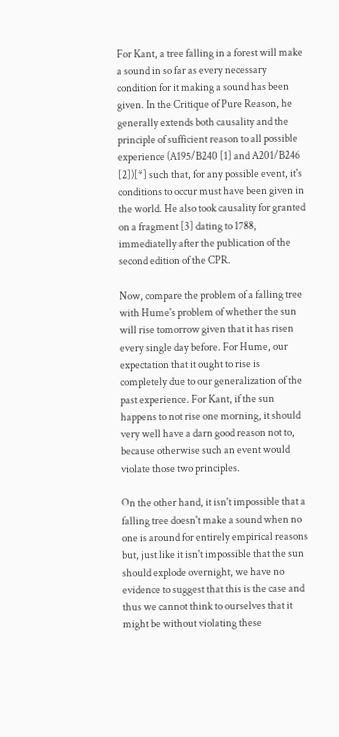For Kant, a tree falling in a forest will make a sound in so far as every necessary condition for it making a sound has been given. In the Critique of Pure Reason, he generally extends both causality and the principle of sufficient reason to all possible experience (A195/B240 [1] and A201/B246 [2])[*] such that, for any possible event, it's conditions to occur must have been given in the world. He also took causality for granted on a fragment [3] dating to 1788, immediatelly after the publication of the second edition of the CPR.

Now, compare the problem of a falling tree with Hume's problem of whether the sun will rise tomorrow given that it has risen every single day before. For Hume, our expectation that it ought to rise is completely due to our generalization of the past experience. For Kant, if the sun happens to not rise one morning, it should very well have a darn good reason not to, because otherwise such an event would violate those two principles.

On the other hand, it isn't impossible that a falling tree doesn't make a sound when no one is around for entirely empirical reasons but, just like it isn't impossible that the sun should explode overnight, we have no evidence to suggest that this is the case and thus we cannot think to ourselves that it might be without violating these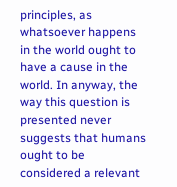principles, as whatsoever happens in the world ought to have a cause in the world. In anyway, the way this question is presented never suggests that humans ought to be considered a relevant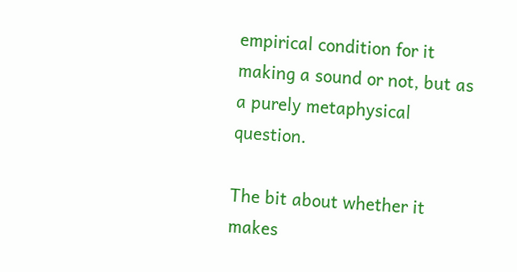empirical condition for it making a sound or not, but as a purely metaphysical question.

The bit about whether it makes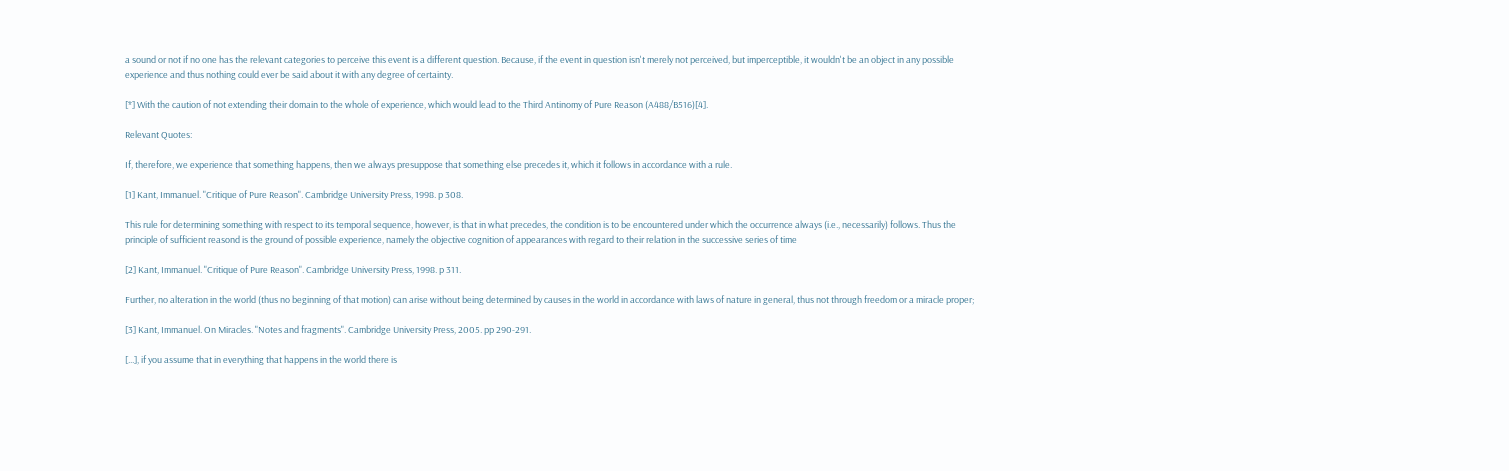a sound or not if no one has the relevant categories to perceive this event is a different question. Because, if the event in question isn't merely not perceived, but imperceptible, it wouldn't be an object in any possible experience and thus nothing could ever be said about it with any degree of certainty.

[*] With the caution of not extending their domain to the whole of experience, which would lead to the Third Antinomy of Pure Reason (A488/B516)[4].

Relevant Quotes:

If, therefore, we experience that something happens, then we always presuppose that something else precedes it, which it follows in accordance with a rule.

[1] Kant, Immanuel. "Critique of Pure Reason". Cambridge University Press, 1998. p 308.

This rule for determining something with respect to its temporal sequence, however, is that in what precedes, the condition is to be encountered under which the occurrence always (i.e., necessarily) follows. Thus the principle of sufficient reasond is the ground of possible experience, namely the objective cognition of appearances with regard to their relation in the successive series of time

[2] Kant, Immanuel. "Critique of Pure Reason". Cambridge University Press, 1998. p 311.

Further, no alteration in the world (thus no beginning of that motion) can arise without being determined by causes in the world in accordance with laws of nature in general, thus not through freedom or a miracle proper;

[3] Kant, Immanuel. On Miracles. "Notes and fragments". Cambridge University Press, 2005. pp 290-291.

[...], if you assume that in everything that happens in the world there is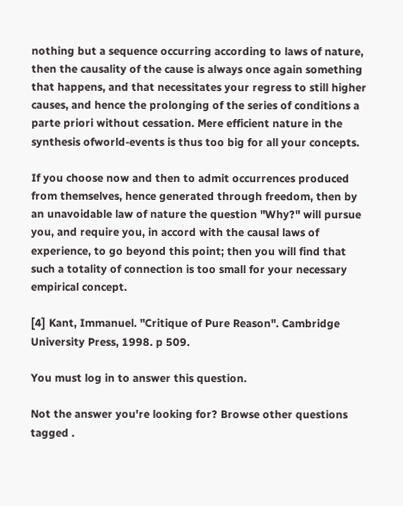nothing but a sequence occurring according to laws of nature, then the causality of the cause is always once again something that happens, and that necessitates your regress to still higher causes, and hence the prolonging of the series of conditions a parte priori without cessation. Mere efficient nature in the synthesis ofworld-events is thus too big for all your concepts.

If you choose now and then to admit occurrences produced from themselves, hence generated through freedom, then by an unavoidable law of nature the question "Why?" will pursue you, and require you, in accord with the causal laws of experience, to go beyond this point; then you will find that such a totality of connection is too small for your necessary empirical concept.

[4] Kant, Immanuel. "Critique of Pure Reason". Cambridge University Press, 1998. p 509.

You must log in to answer this question.

Not the answer you're looking for? Browse other questions tagged .